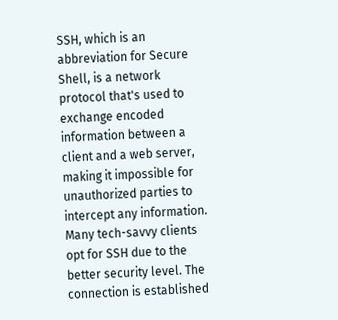SSH, which is an abbreviation for Secure Shell, is a network protocol that's used to exchange encoded information between a client and a web server, making it impossible for unauthorized parties to intercept any information. Many tech-savvy clients opt for SSH due to the better security level. The connection is established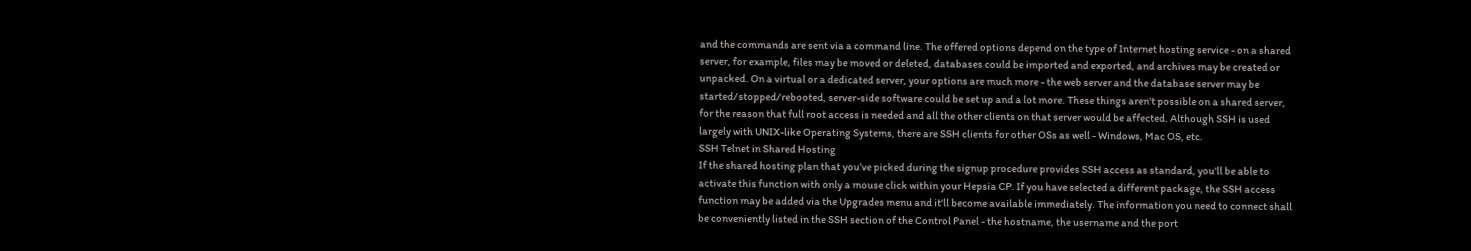and the commands are sent via a command line. The offered options depend on the type of Internet hosting service - on a shared server, for example, files may be moved or deleted, databases could be imported and exported, and archives may be created or unpacked. On a virtual or a dedicated server, your options are much more - the web server and the database server may be started/stopped/rebooted, server-side software could be set up and a lot more. These things aren't possible on a shared server, for the reason that full root access is needed and all the other clients on that server would be affected. Although SSH is used largely with UNIX-like Operating Systems, there are SSH clients for other OSs as well - Windows, Mac OS, etc.
SSH Telnet in Shared Hosting
If the shared hosting plan that you’ve picked during the signup procedure provides SSH access as standard, you'll be able to activate this function with only a mouse click within your Hepsia CP. If you have selected a different package, the SSH access function may be added via the Upgrades menu and it'll become available immediately. The information you need to connect shall be conveniently listed in the SSH section of the Control Panel - the hostname, the username and the port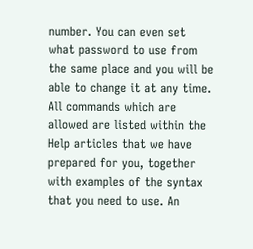number. You can even set what password to use from the same place and you will be able to change it at any time. All commands which are allowed are listed within the Help articles that we have prepared for you, together with examples of the syntax that you need to use. An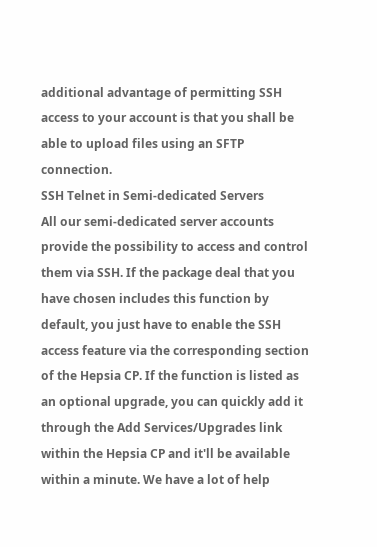additional advantage of permitting SSH access to your account is that you shall be able to upload files using an SFTP connection.
SSH Telnet in Semi-dedicated Servers
All our semi-dedicated server accounts provide the possibility to access and control them via SSH. If the package deal that you have chosen includes this function by default, you just have to enable the SSH access feature via the corresponding section of the Hepsia CP. If the function is listed as an optional upgrade, you can quickly add it through the Add Services/Upgrades link within the Hepsia CP and it'll be available within a minute. We have a lot of help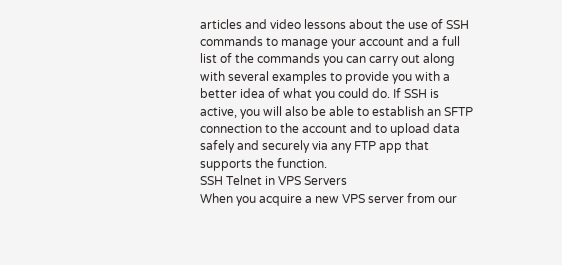articles and video lessons about the use of SSH commands to manage your account and a full list of the commands you can carry out along with several examples to provide you with a better idea of what you could do. If SSH is active, you will also be able to establish an SFTP connection to the account and to upload data safely and securely via any FTP app that supports the function.
SSH Telnet in VPS Servers
When you acquire a new VPS server from our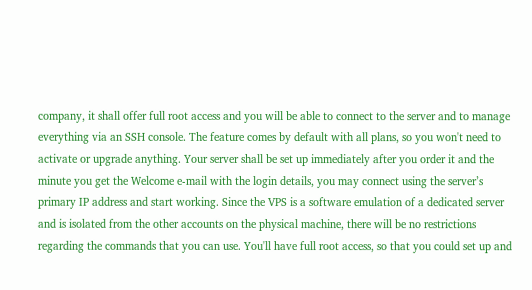company, it shall offer full root access and you will be able to connect to the server and to manage everything via an SSH console. The feature comes by default with all plans, so you won't need to activate or upgrade anything. Your server shall be set up immediately after you order it and the minute you get the Welcome e-mail with the login details, you may connect using the server’s primary IP address and start working. Since the VPS is a software emulation of a dedicated server and is isolated from the other accounts on the physical machine, there will be no restrictions regarding the commands that you can use. You'll have full root access, so that you could set up and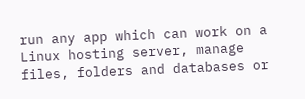run any app which can work on a Linux hosting server, manage files, folders and databases or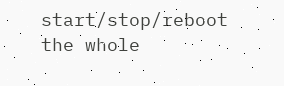start/stop/reboot the whole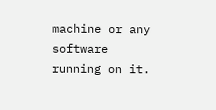machine or any software running on it.